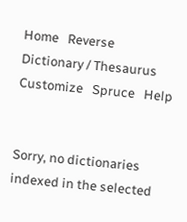Home   Reverse Dictionary / Thesaurus  Customize   Spruce   Help


Sorry, no dictionaries indexed in the selected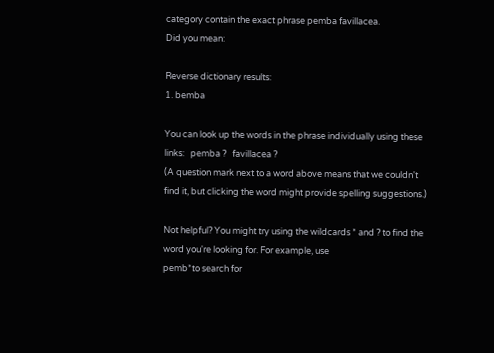category contain the exact phrase pemba favillacea.
Did you mean:

Reverse dictionary results:
1. bemba

You can look up the words in the phrase individually using these links:   pemba ?   favillacea ?
(A question mark next to a word above means that we couldn't find it, but clicking the word might provide spelling suggestions.)

Not helpful? You might try using the wildcards * and ? to find the word you're looking for. For example, use
pemb*to search for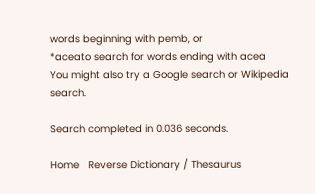words beginning with pemb, or
*aceato search for words ending with acea
You might also try a Google search or Wikipedia search.

Search completed in 0.036 seconds.

Home   Reverse Dictionary / Thesaurus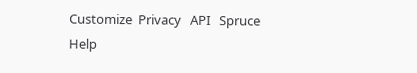Customize  Privacy   API   Spruce   Help